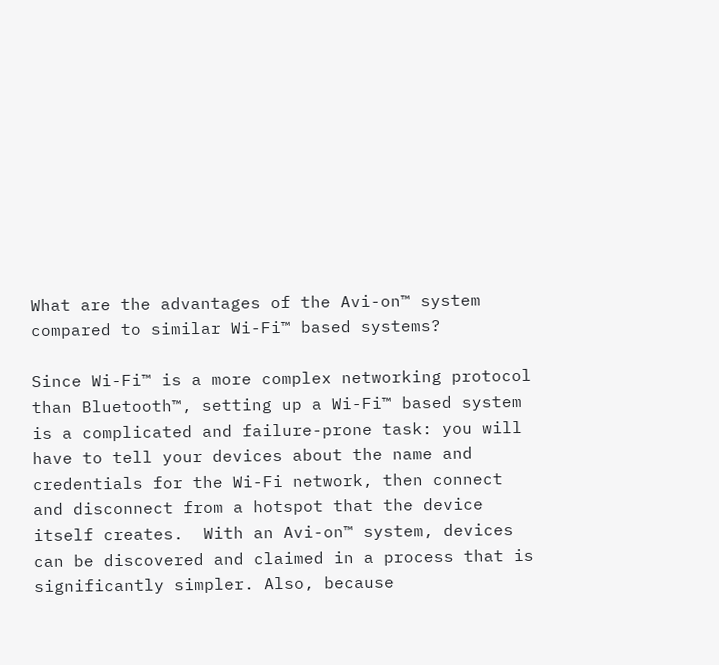What are the advantages of the Avi-on™ system compared to similar Wi-Fi™ based systems?

Since Wi-Fi™ is a more complex networking protocol than Bluetooth™, setting up a Wi-Fi™ based system is a complicated and failure-prone task: you will have to tell your devices about the name and credentials for the Wi-Fi network, then connect and disconnect from a hotspot that the device itself creates.  With an Avi-on™ system, devices can be discovered and claimed in a process that is significantly simpler. Also, because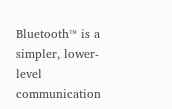Bluetooth™ is a simpler, lower-level communication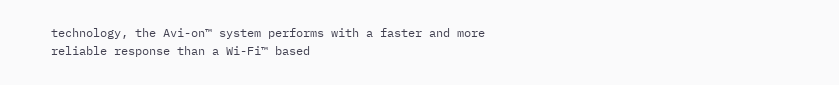technology, the Avi-on™ system performs with a faster and more reliable response than a Wi-Fi™ based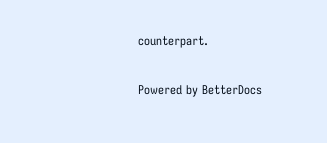counterpart.

Powered by BetterDocs